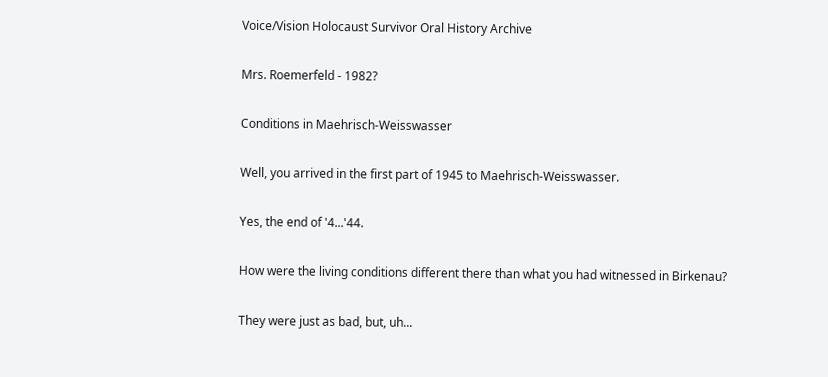Voice/Vision Holocaust Survivor Oral History Archive

Mrs. Roemerfeld - 1982?

Conditions in Maehrisch-Weisswasser

Well, you arrived in the first part of 1945 to Maehrisch-Weisswasser.

Yes, the end of '4...'44.

How were the living conditions different there than what you had witnessed in Birkenau?

They were just as bad, but, uh...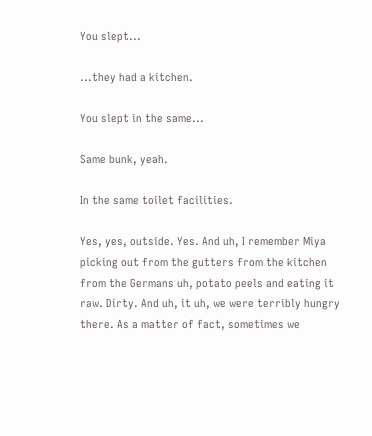You slept...

...they had a kitchen.

You slept in the same...

Same bunk, yeah.

In the same toilet facilities.

Yes, yes, outside. Yes. And uh, I remember Miya picking out from the gutters from the kitchen from the Germans uh, potato peels and eating it raw. Dirty. And uh, it uh, we were terribly hungry there. As a matter of fact, sometimes we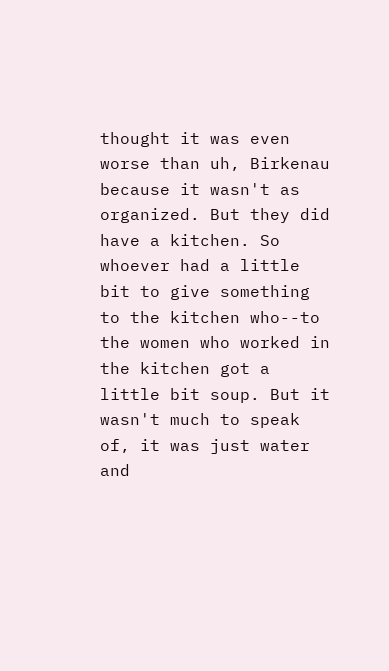thought it was even worse than uh, Birkenau because it wasn't as organized. But they did have a kitchen. So whoever had a little bit to give something to the kitchen who--to the women who worked in the kitchen got a little bit soup. But it wasn't much to speak of, it was just water and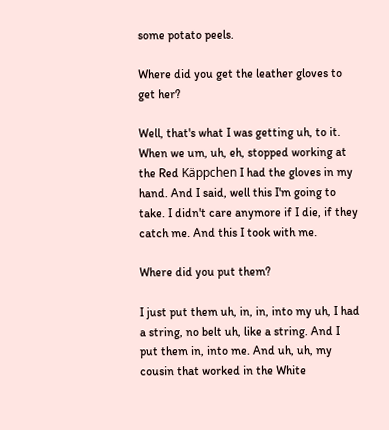some potato peels.

Where did you get the leather gloves to get her?

Well, that's what I was getting uh, to it. When we um, uh, eh, stopped working at the Red Käppchen I had the gloves in my hand. And I said, well this I'm going to take. I didn't care anymore if I die, if they catch me. And this I took with me.

Where did you put them?

I just put them uh, in, in, into my uh, I had a string, no belt uh, like a string. And I put them in, into me. And uh, uh, my cousin that worked in the White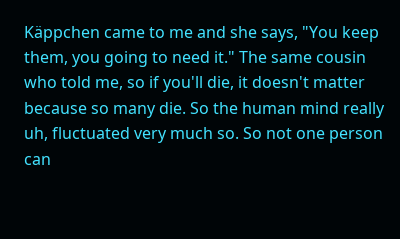Käppchen came to me and she says, "You keep them, you going to need it." The same cousin who told me, so if you'll die, it doesn't matter because so many die. So the human mind really uh, fluctuated very much so. So not one person can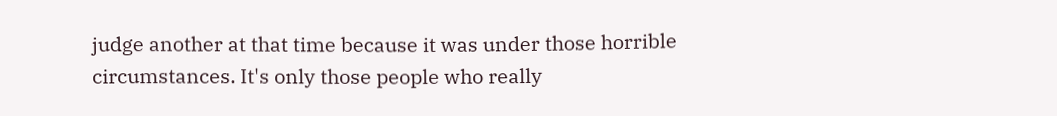judge another at that time because it was under those horrible circumstances. It's only those people who really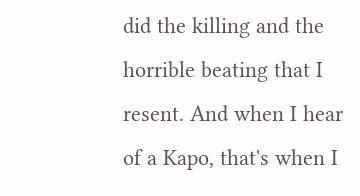did the killing and the horrible beating that I resent. And when I hear of a Kapo, that's when I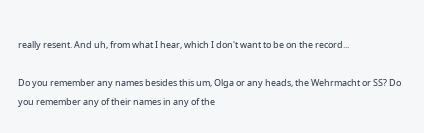really resent. And uh, from what I hear, which I don't want to be on the record...

Do you remember any names besides this um, Olga or any heads, the Wehrmacht or SS? Do you remember any of their names in any of the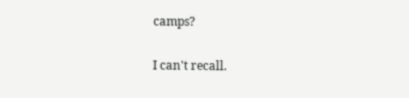camps?

I can't recall.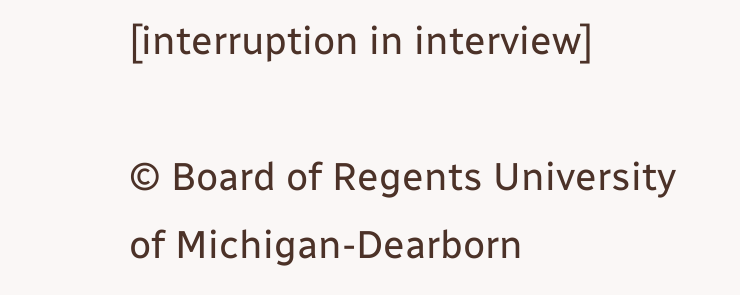[interruption in interview]

© Board of Regents University of Michigan-Dearborn